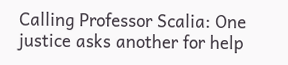Calling Professor Scalia: One justice asks another for help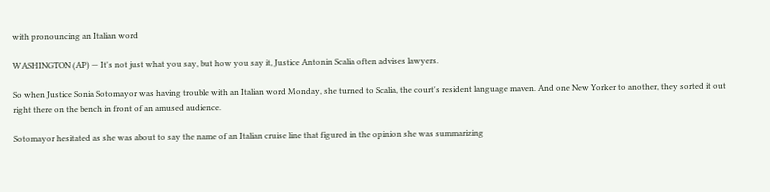with pronouncing an Italian word

WASHINGTON (AP) — It's not just what you say, but how you say it, Justice Antonin Scalia often advises lawyers.

So when Justice Sonia Sotomayor was having trouble with an Italian word Monday, she turned to Scalia, the court's resident language maven. And one New Yorker to another, they sorted it out right there on the bench in front of an amused audience.

Sotomayor hesitated as she was about to say the name of an Italian cruise line that figured in the opinion she was summarizing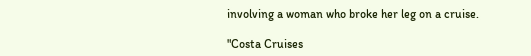involving a woman who broke her leg on a cruise.

"Costa Cruises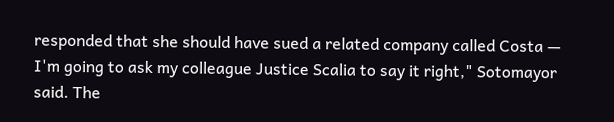responded that she should have sued a related company called Costa — I'm going to ask my colleague Justice Scalia to say it right," Sotomayor said. The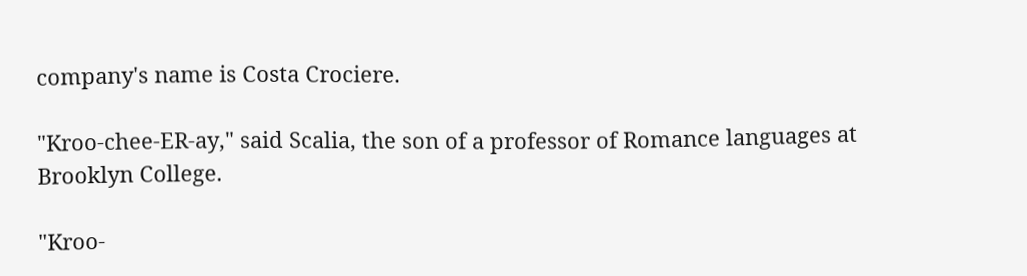company's name is Costa Crociere.

"Kroo-chee-ER-ay," said Scalia, the son of a professor of Romance languages at Brooklyn College.

"Kroo-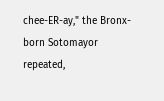chee-ER-ay," the Bronx-born Sotomayor repeated,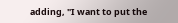adding, "I want to put the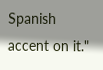Spanish accent on it."